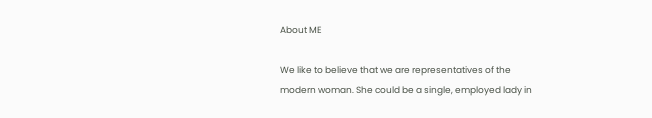About ME

We like to believe that we are representatives of the modern woman. She could be a single, employed lady in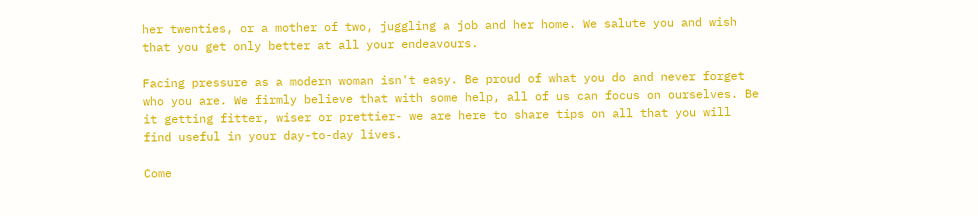her twenties, or a mother of two, juggling a job and her home. We salute you and wish that you get only better at all your endeavours.

Facing pressure as a modern woman isn't easy. Be proud of what you do and never forget who you are. We firmly believe that with some help, all of us can focus on ourselves. Be it getting fitter, wiser or prettier- we are here to share tips on all that you will find useful in your day-to-day lives.

Come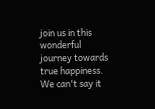join us in this wonderful journey towards true happiness. We can't say it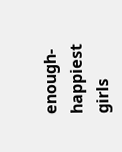enough- happiest girls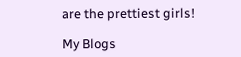are the prettiest girls!

My Blogs